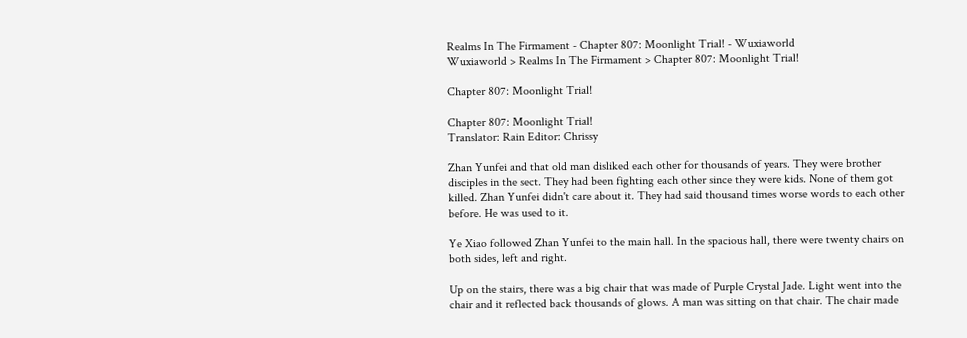Realms In The Firmament - Chapter 807: Moonlight Trial! - Wuxiaworld
Wuxiaworld > Realms In The Firmament > Chapter 807: Moonlight Trial!

Chapter 807: Moonlight Trial!

Chapter 807: Moonlight Trial!
Translator: Rain Editor: Chrissy

Zhan Yunfei and that old man disliked each other for thousands of years. They were brother disciples in the sect. They had been fighting each other since they were kids. None of them got killed. Zhan Yunfei didn't care about it. They had said thousand times worse words to each other before. He was used to it.

Ye Xiao followed Zhan Yunfei to the main hall. In the spacious hall, there were twenty chairs on both sides, left and right.

Up on the stairs, there was a big chair that was made of Purple Crystal Jade. Light went into the chair and it reflected back thousands of glows. A man was sitting on that chair. The chair made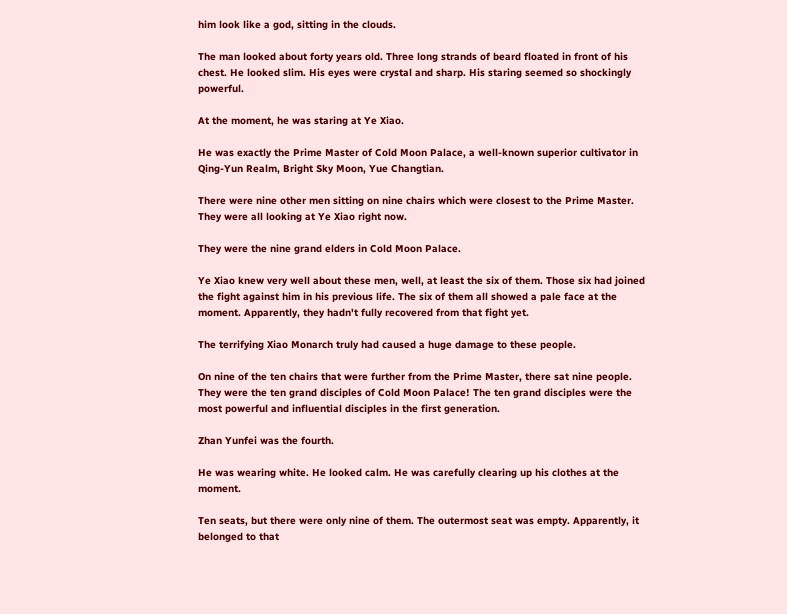him look like a god, sitting in the clouds.

The man looked about forty years old. Three long strands of beard floated in front of his chest. He looked slim. His eyes were crystal and sharp. His staring seemed so shockingly powerful.

At the moment, he was staring at Ye Xiao.

He was exactly the Prime Master of Cold Moon Palace, a well-known superior cultivator in Qing-Yun Realm, Bright Sky Moon, Yue Changtian.

There were nine other men sitting on nine chairs which were closest to the Prime Master. They were all looking at Ye Xiao right now.

They were the nine grand elders in Cold Moon Palace.

Ye Xiao knew very well about these men, well, at least the six of them. Those six had joined the fight against him in his previous life. The six of them all showed a pale face at the moment. Apparently, they hadn't fully recovered from that fight yet.

The terrifying Xiao Monarch truly had caused a huge damage to these people.

On nine of the ten chairs that were further from the Prime Master, there sat nine people. They were the ten grand disciples of Cold Moon Palace! The ten grand disciples were the most powerful and influential disciples in the first generation.

Zhan Yunfei was the fourth.

He was wearing white. He looked calm. He was carefully clearing up his clothes at the moment.

Ten seats, but there were only nine of them. The outermost seat was empty. Apparently, it belonged to that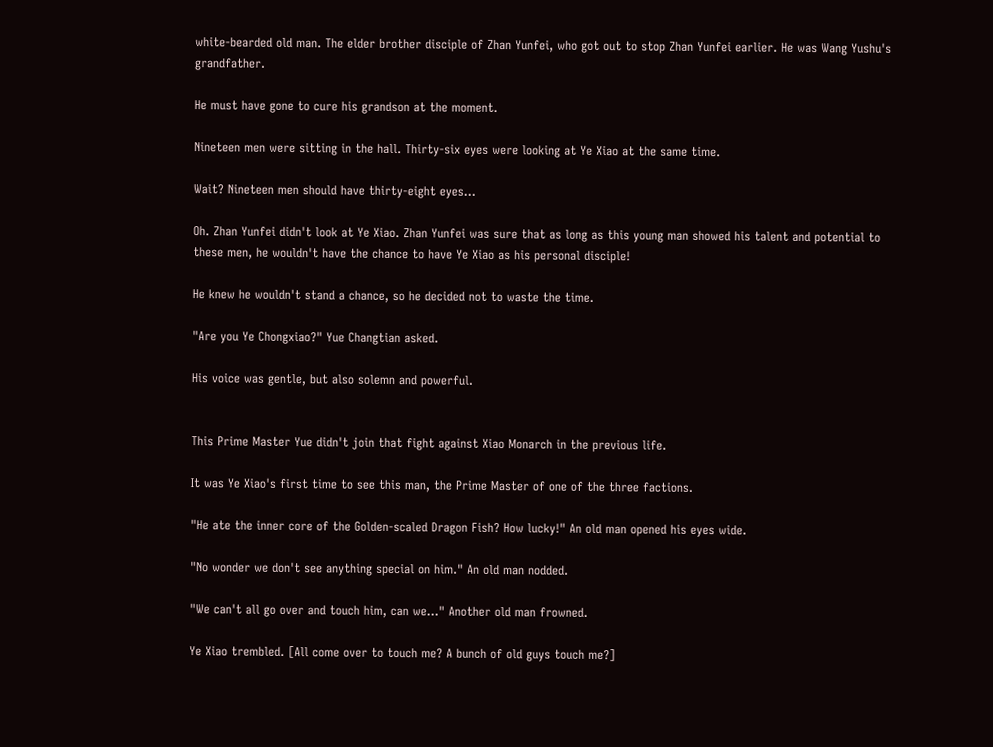white-bearded old man. The elder brother disciple of Zhan Yunfei, who got out to stop Zhan Yunfei earlier. He was Wang Yushu's grandfather.

He must have gone to cure his grandson at the moment.

Nineteen men were sitting in the hall. Thirty-six eyes were looking at Ye Xiao at the same time.

Wait? Nineteen men should have thirty-eight eyes…

Oh. Zhan Yunfei didn't look at Ye Xiao. Zhan Yunfei was sure that as long as this young man showed his talent and potential to these men, he wouldn't have the chance to have Ye Xiao as his personal disciple!

He knew he wouldn't stand a chance, so he decided not to waste the time.

"Are you Ye Chongxiao?" Yue Changtian asked.

His voice was gentle, but also solemn and powerful.


This Prime Master Yue didn't join that fight against Xiao Monarch in the previous life.

It was Ye Xiao's first time to see this man, the Prime Master of one of the three factions.

"He ate the inner core of the Golden-scaled Dragon Fish? How lucky!" An old man opened his eyes wide.

"No wonder we don't see anything special on him." An old man nodded.

"We can't all go over and touch him, can we…" Another old man frowned.

Ye Xiao trembled. [All come over to touch me? A bunch of old guys touch me?]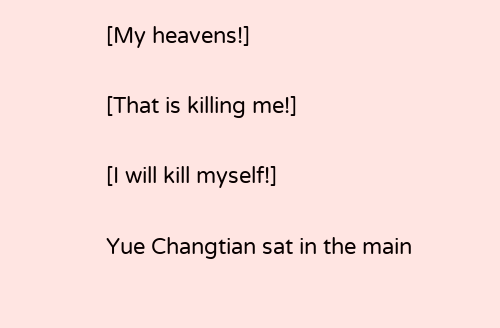[My heavens!]

[That is killing me!]

[I will kill myself!]

Yue Changtian sat in the main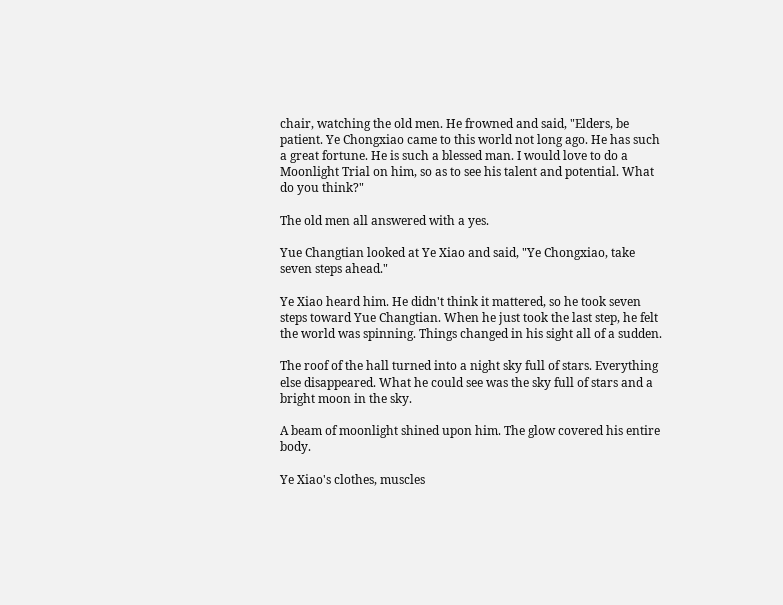chair, watching the old men. He frowned and said, "Elders, be patient. Ye Chongxiao came to this world not long ago. He has such a great fortune. He is such a blessed man. I would love to do a Moonlight Trial on him, so as to see his talent and potential. What do you think?"

The old men all answered with a yes.

Yue Changtian looked at Ye Xiao and said, "Ye Chongxiao, take seven steps ahead."

Ye Xiao heard him. He didn't think it mattered, so he took seven steps toward Yue Changtian. When he just took the last step, he felt the world was spinning. Things changed in his sight all of a sudden.

The roof of the hall turned into a night sky full of stars. Everything else disappeared. What he could see was the sky full of stars and a bright moon in the sky.

A beam of moonlight shined upon him. The glow covered his entire body.

Ye Xiao's clothes, muscles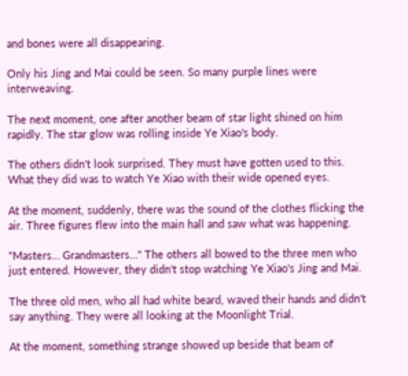and bones were all disappearing.

Only his Jing and Mai could be seen. So many purple lines were interweaving.

The next moment, one after another beam of star light shined on him rapidly. The star glow was rolling inside Ye Xiao's body.

The others didn't look surprised. They must have gotten used to this. What they did was to watch Ye Xiao with their wide opened eyes.

At the moment, suddenly, there was the sound of the clothes flicking the air. Three figures flew into the main hall and saw what was happening.

"Masters… Grandmasters…" The others all bowed to the three men who just entered. However, they didn't stop watching Ye Xiao's Jing and Mai.

The three old men, who all had white beard, waved their hands and didn't say anything. They were all looking at the Moonlight Trial.

At the moment, something strange showed up beside that beam of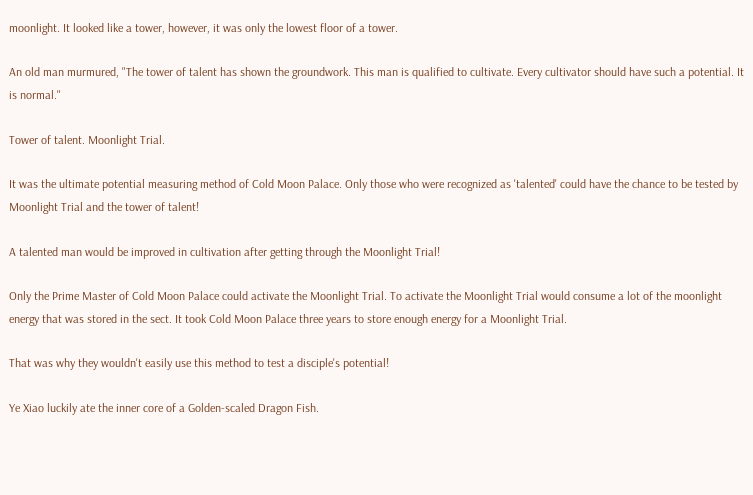moonlight. It looked like a tower, however, it was only the lowest floor of a tower.

An old man murmured, "The tower of talent has shown the groundwork. This man is qualified to cultivate. Every cultivator should have such a potential. It is normal."

Tower of talent. Moonlight Trial.

It was the ultimate potential measuring method of Cold Moon Palace. Only those who were recognized as 'talented' could have the chance to be tested by Moonlight Trial and the tower of talent!

A talented man would be improved in cultivation after getting through the Moonlight Trial!

Only the Prime Master of Cold Moon Palace could activate the Moonlight Trial. To activate the Moonlight Trial would consume a lot of the moonlight energy that was stored in the sect. It took Cold Moon Palace three years to store enough energy for a Moonlight Trial.

That was why they wouldn't easily use this method to test a disciple's potential!

Ye Xiao luckily ate the inner core of a Golden-scaled Dragon Fish.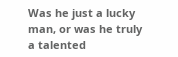Was he just a lucky man, or was he truly a talented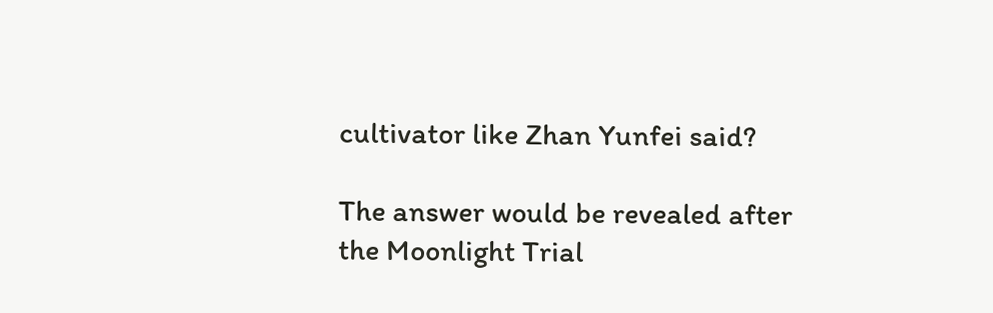cultivator like Zhan Yunfei said?

The answer would be revealed after the Moonlight Trial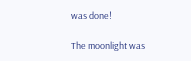was done!

The moonlight was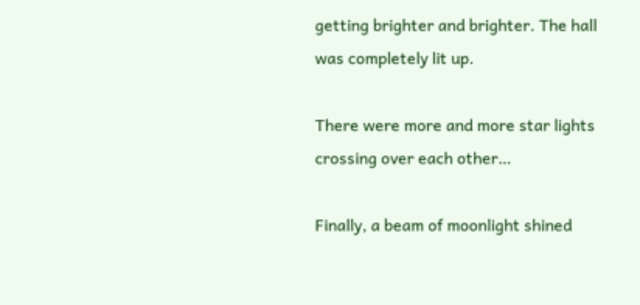getting brighter and brighter. The hall was completely lit up.

There were more and more star lights crossing over each other…

Finally, a beam of moonlight shined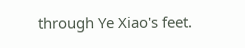through Ye Xiao's feet.